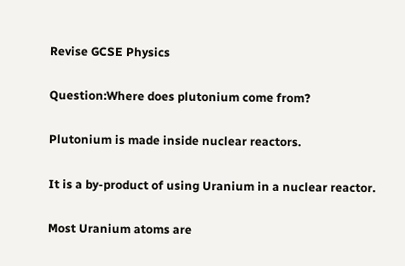Revise GCSE Physics

Question:Where does plutonium come from?

Plutonium is made inside nuclear reactors.

It is a by-product of using Uranium in a nuclear reactor.

Most Uranium atoms are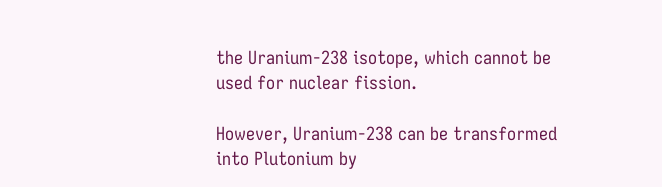the Uranium-238 isotope, which cannot be used for nuclear fission.

However, Uranium-238 can be transformed into Plutonium by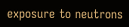exposure to neutrons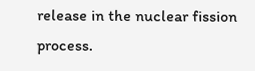release in the nuclear fission process.